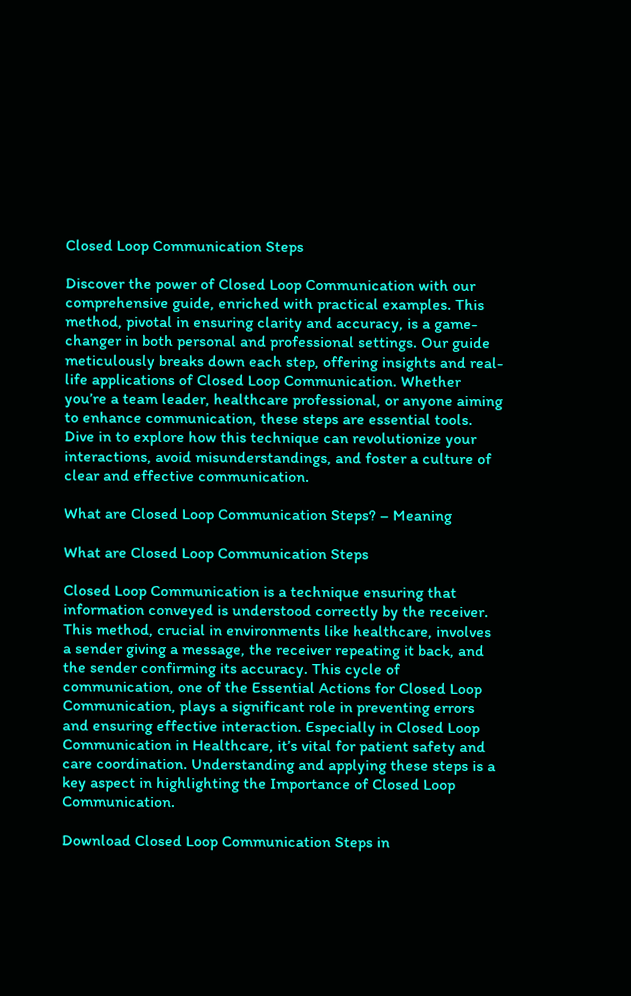Closed Loop Communication Steps

Discover the power of Closed Loop Communication with our comprehensive guide, enriched with practical examples. This method, pivotal in ensuring clarity and accuracy, is a game-changer in both personal and professional settings. Our guide meticulously breaks down each step, offering insights and real-life applications of Closed Loop Communication. Whether you’re a team leader, healthcare professional, or anyone aiming to enhance communication, these steps are essential tools. Dive in to explore how this technique can revolutionize your interactions, avoid misunderstandings, and foster a culture of clear and effective communication.

What are Closed Loop Communication Steps? – Meaning

What are Closed Loop Communication Steps

Closed Loop Communication is a technique ensuring that information conveyed is understood correctly by the receiver. This method, crucial in environments like healthcare, involves a sender giving a message, the receiver repeating it back, and the sender confirming its accuracy. This cycle of communication, one of the Essential Actions for Closed Loop Communication, plays a significant role in preventing errors and ensuring effective interaction. Especially in Closed Loop Communication in Healthcare, it’s vital for patient safety and care coordination. Understanding and applying these steps is a key aspect in highlighting the Importance of Closed Loop Communication.

Download Closed Loop Communication Steps in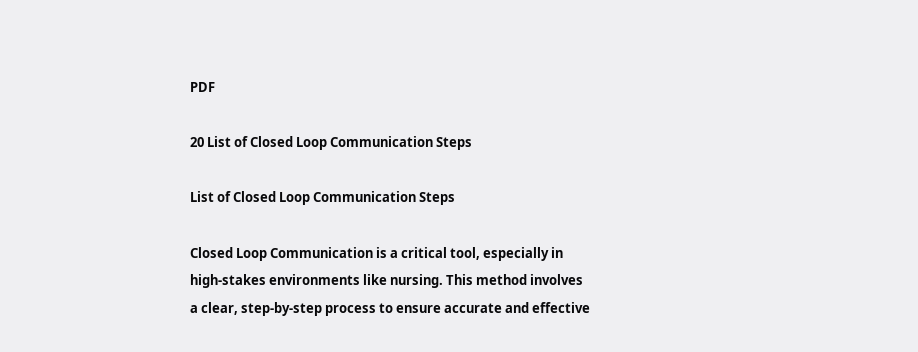PDF

20 List of Closed Loop Communication Steps

List of Closed Loop Communication Steps

Closed Loop Communication is a critical tool, especially in high-stakes environments like nursing. This method involves a clear, step-by-step process to ensure accurate and effective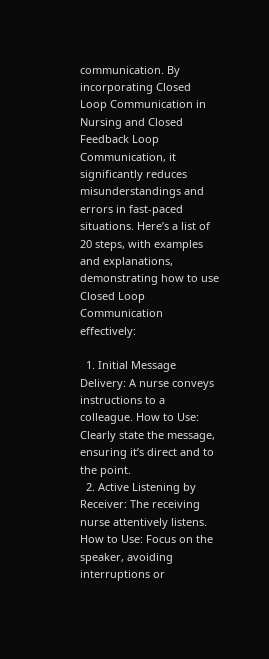communication. By incorporating Closed Loop Communication in Nursing and Closed Feedback Loop Communication, it significantly reduces misunderstandings and errors in fast-paced situations. Here’s a list of 20 steps, with examples and explanations, demonstrating how to use Closed Loop Communication effectively:

  1. Initial Message Delivery: A nurse conveys instructions to a colleague. How to Use: Clearly state the message, ensuring it’s direct and to the point.
  2. Active Listening by Receiver: The receiving nurse attentively listens. How to Use: Focus on the speaker, avoiding interruptions or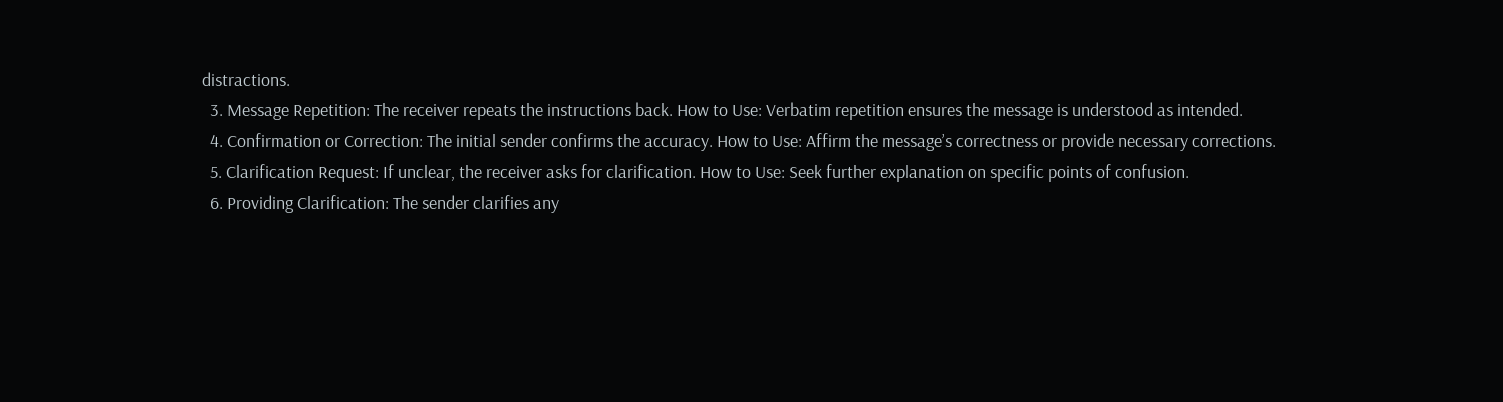distractions.
  3. Message Repetition: The receiver repeats the instructions back. How to Use: Verbatim repetition ensures the message is understood as intended.
  4. Confirmation or Correction: The initial sender confirms the accuracy. How to Use: Affirm the message’s correctness or provide necessary corrections.
  5. Clarification Request: If unclear, the receiver asks for clarification. How to Use: Seek further explanation on specific points of confusion.
  6. Providing Clarification: The sender clarifies any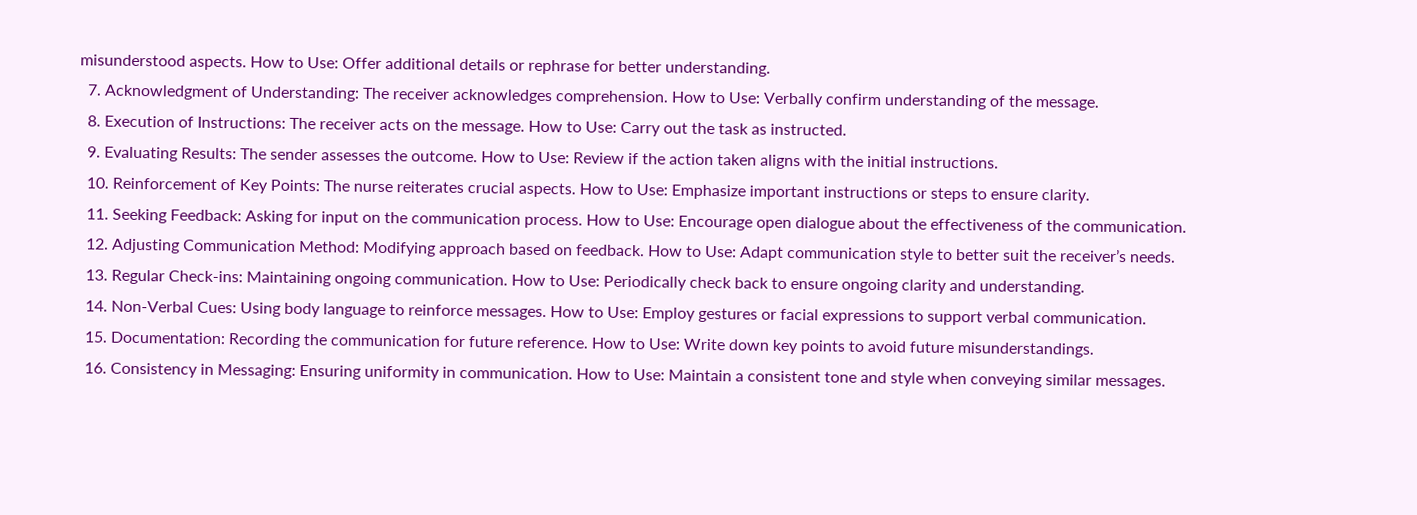misunderstood aspects. How to Use: Offer additional details or rephrase for better understanding.
  7. Acknowledgment of Understanding: The receiver acknowledges comprehension. How to Use: Verbally confirm understanding of the message.
  8. Execution of Instructions: The receiver acts on the message. How to Use: Carry out the task as instructed.
  9. Evaluating Results: The sender assesses the outcome. How to Use: Review if the action taken aligns with the initial instructions.
  10. Reinforcement of Key Points: The nurse reiterates crucial aspects. How to Use: Emphasize important instructions or steps to ensure clarity.
  11. Seeking Feedback: Asking for input on the communication process. How to Use: Encourage open dialogue about the effectiveness of the communication.
  12. Adjusting Communication Method: Modifying approach based on feedback. How to Use: Adapt communication style to better suit the receiver’s needs.
  13. Regular Check-ins: Maintaining ongoing communication. How to Use: Periodically check back to ensure ongoing clarity and understanding.
  14. Non-Verbal Cues: Using body language to reinforce messages. How to Use: Employ gestures or facial expressions to support verbal communication.
  15. Documentation: Recording the communication for future reference. How to Use: Write down key points to avoid future misunderstandings.
  16. Consistency in Messaging: Ensuring uniformity in communication. How to Use: Maintain a consistent tone and style when conveying similar messages.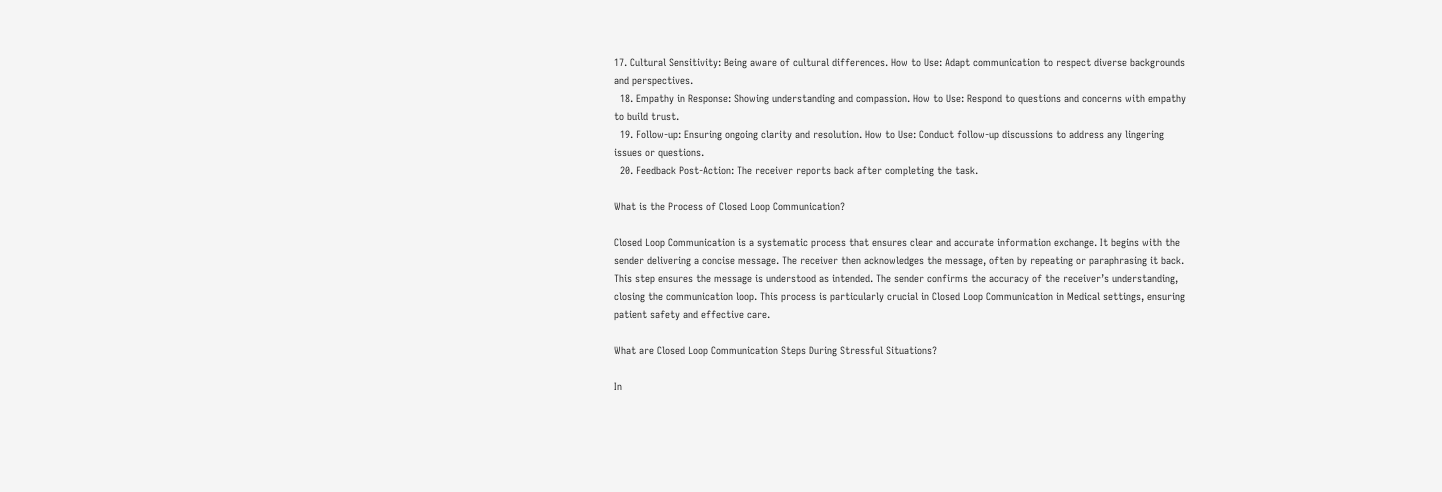17. Cultural Sensitivity: Being aware of cultural differences. How to Use: Adapt communication to respect diverse backgrounds and perspectives.
  18. Empathy in Response: Showing understanding and compassion. How to Use: Respond to questions and concerns with empathy to build trust.
  19. Follow-up: Ensuring ongoing clarity and resolution. How to Use: Conduct follow-up discussions to address any lingering issues or questions.
  20. Feedback Post-Action: The receiver reports back after completing the task.

What is the Process of Closed Loop Communication?

Closed Loop Communication is a systematic process that ensures clear and accurate information exchange. It begins with the sender delivering a concise message. The receiver then acknowledges the message, often by repeating or paraphrasing it back. This step ensures the message is understood as intended. The sender confirms the accuracy of the receiver’s understanding, closing the communication loop. This process is particularly crucial in Closed Loop Communication in Medical settings, ensuring patient safety and effective care.

What are Closed Loop Communication Steps During Stressful Situations?

In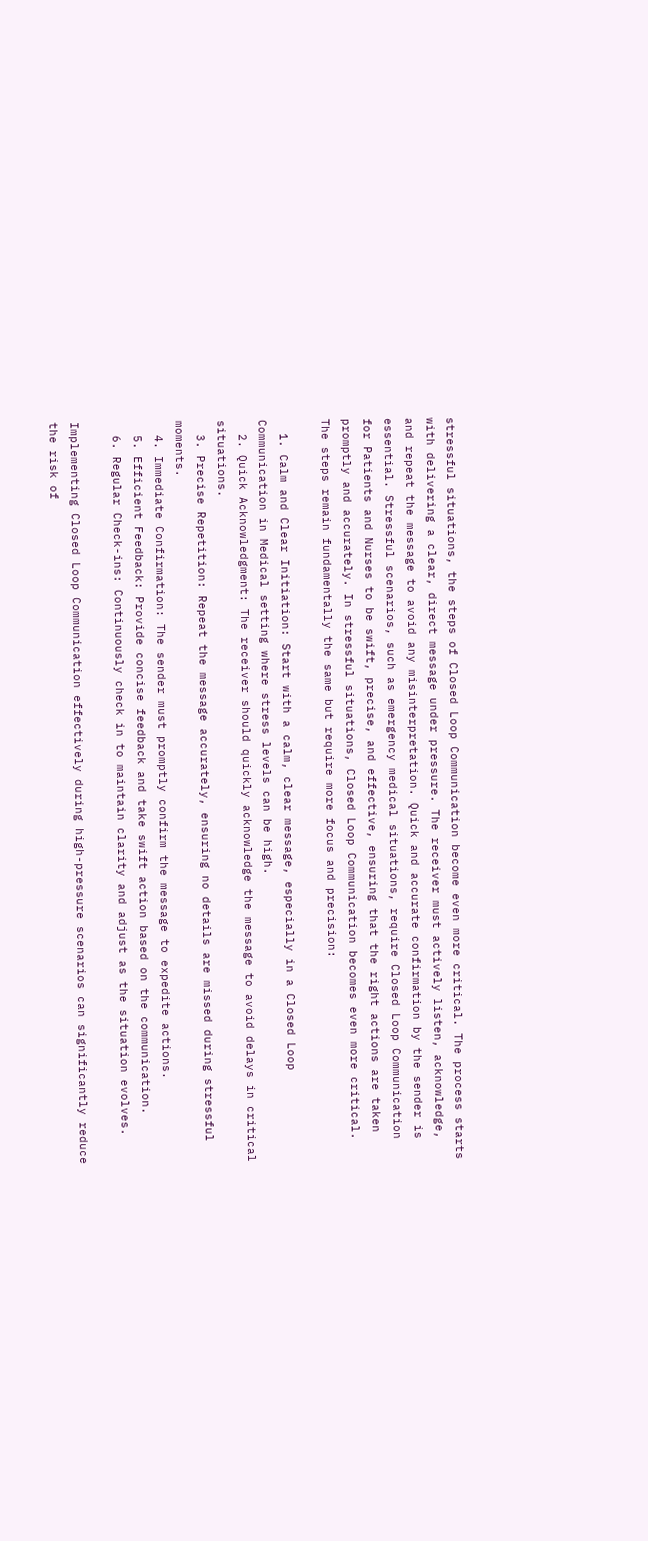stressful situations, the steps of Closed Loop Communication become even more critical. The process starts with delivering a clear, direct message under pressure. The receiver must actively listen, acknowledge, and repeat the message to avoid any misinterpretation. Quick and accurate confirmation by the sender is essential. Stressful scenarios, such as emergency medical situations, require Closed Loop Communication for Patients and Nurses to be swift, precise, and effective, ensuring that the right actions are taken promptly and accurately. In stressful situations, Closed Loop Communication becomes even more critical. The steps remain fundamentally the same but require more focus and precision:

  1. Calm and Clear Initiation: Start with a calm, clear message, especially in a Closed Loop Communication in Medical setting where stress levels can be high.
  2. Quick Acknowledgment: The receiver should quickly acknowledge the message to avoid delays in critical situations.
  3. Precise Repetition: Repeat the message accurately, ensuring no details are missed during stressful moments.
  4. Immediate Confirmation: The sender must promptly confirm the message to expedite actions.
  5. Efficient Feedback: Provide concise feedback and take swift action based on the communication.
  6. Regular Check-ins: Continuously check in to maintain clarity and adjust as the situation evolves.

Implementing Closed Loop Communication effectively during high-pressure scenarios can significantly reduce the risk of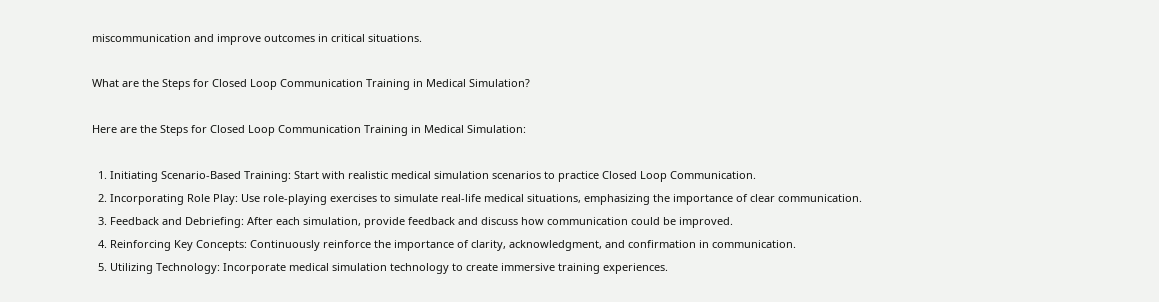miscommunication and improve outcomes in critical situations.

What are the Steps for Closed Loop Communication Training in Medical Simulation?

Here are the Steps for Closed Loop Communication Training in Medical Simulation:

  1. Initiating Scenario-Based Training: Start with realistic medical simulation scenarios to practice Closed Loop Communication.
  2. Incorporating Role Play: Use role-playing exercises to simulate real-life medical situations, emphasizing the importance of clear communication.
  3. Feedback and Debriefing: After each simulation, provide feedback and discuss how communication could be improved.
  4. Reinforcing Key Concepts: Continuously reinforce the importance of clarity, acknowledgment, and confirmation in communication.
  5. Utilizing Technology: Incorporate medical simulation technology to create immersive training experiences.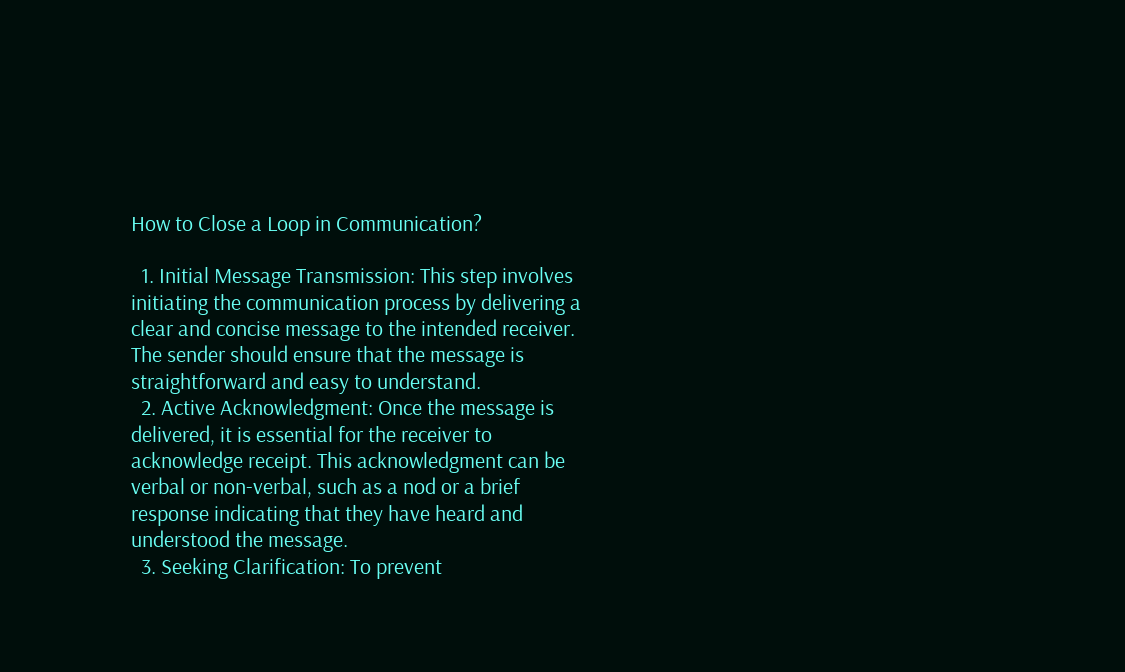How to Close a Loop in Communication?

  1. Initial Message Transmission: This step involves initiating the communication process by delivering a clear and concise message to the intended receiver. The sender should ensure that the message is straightforward and easy to understand.
  2. Active Acknowledgment: Once the message is delivered, it is essential for the receiver to acknowledge receipt. This acknowledgment can be verbal or non-verbal, such as a nod or a brief response indicating that they have heard and understood the message.
  3. Seeking Clarification: To prevent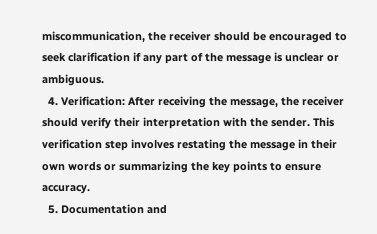miscommunication, the receiver should be encouraged to seek clarification if any part of the message is unclear or ambiguous.
  4. Verification: After receiving the message, the receiver should verify their interpretation with the sender. This verification step involves restating the message in their own words or summarizing the key points to ensure accuracy.
  5. Documentation and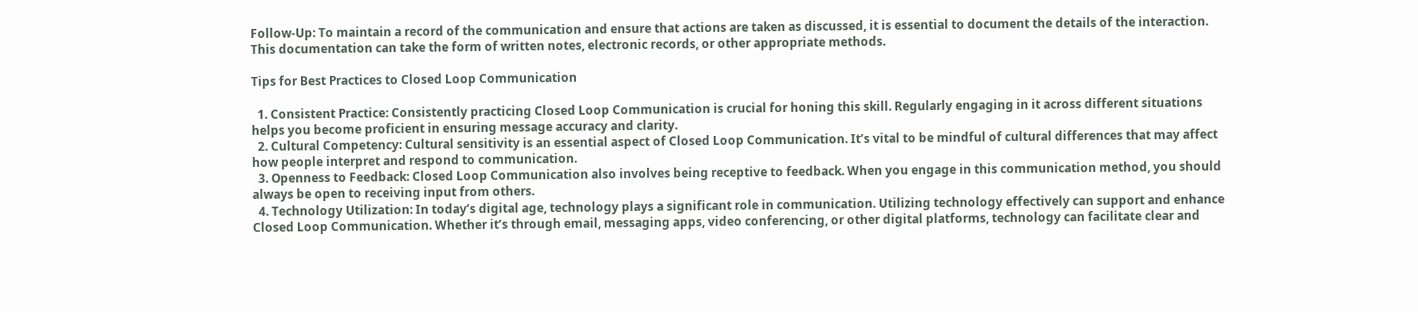Follow-Up: To maintain a record of the communication and ensure that actions are taken as discussed, it is essential to document the details of the interaction. This documentation can take the form of written notes, electronic records, or other appropriate methods.

Tips for Best Practices to Closed Loop Communication

  1. Consistent Practice: Consistently practicing Closed Loop Communication is crucial for honing this skill. Regularly engaging in it across different situations helps you become proficient in ensuring message accuracy and clarity.
  2. Cultural Competency: Cultural sensitivity is an essential aspect of Closed Loop Communication. It’s vital to be mindful of cultural differences that may affect how people interpret and respond to communication.
  3. Openness to Feedback: Closed Loop Communication also involves being receptive to feedback. When you engage in this communication method, you should always be open to receiving input from others.
  4. Technology Utilization: In today’s digital age, technology plays a significant role in communication. Utilizing technology effectively can support and enhance Closed Loop Communication. Whether it’s through email, messaging apps, video conferencing, or other digital platforms, technology can facilitate clear and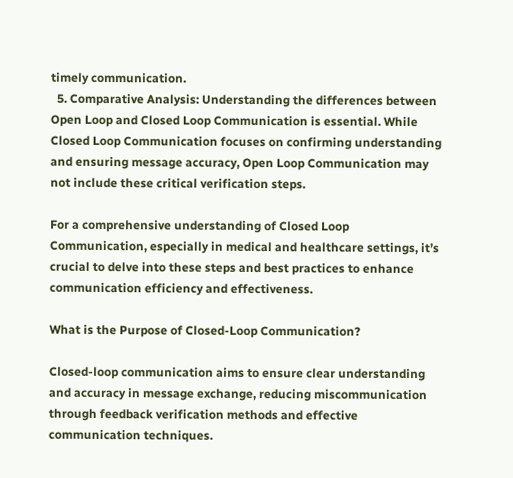timely communication.
  5. Comparative Analysis: Understanding the differences between Open Loop and Closed Loop Communication is essential. While Closed Loop Communication focuses on confirming understanding and ensuring message accuracy, Open Loop Communication may not include these critical verification steps.

For a comprehensive understanding of Closed Loop Communication, especially in medical and healthcare settings, it’s crucial to delve into these steps and best practices to enhance communication efficiency and effectiveness.

What is the Purpose of Closed-Loop Communication?

Closed-loop communication aims to ensure clear understanding and accuracy in message exchange, reducing miscommunication through feedback verification methods and effective communication techniques.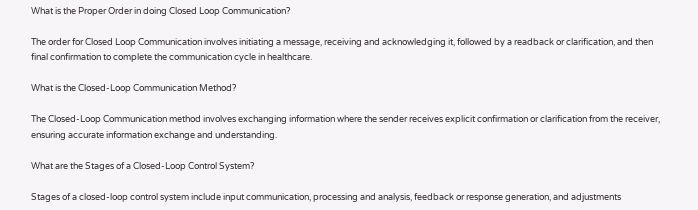What is the Proper Order in doing Closed Loop Communication?

The order for Closed Loop Communication involves initiating a message, receiving and acknowledging it, followed by a readback or clarification, and then final confirmation to complete the communication cycle in healthcare.

What is the Closed-Loop Communication Method?

The Closed-Loop Communication method involves exchanging information where the sender receives explicit confirmation or clarification from the receiver, ensuring accurate information exchange and understanding.

What are the Stages of a Closed-Loop Control System?

Stages of a closed-loop control system include input communication, processing and analysis, feedback or response generation, and adjustments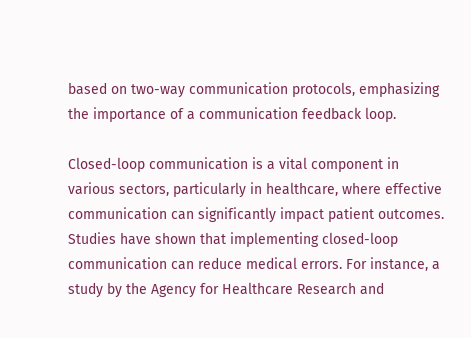based on two-way communication protocols, emphasizing the importance of a communication feedback loop.

Closed-loop communication is a vital component in various sectors, particularly in healthcare, where effective communication can significantly impact patient outcomes. Studies have shown that implementing closed-loop communication can reduce medical errors. For instance, a study by the Agency for Healthcare Research and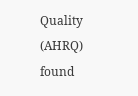Quality (AHRQ) found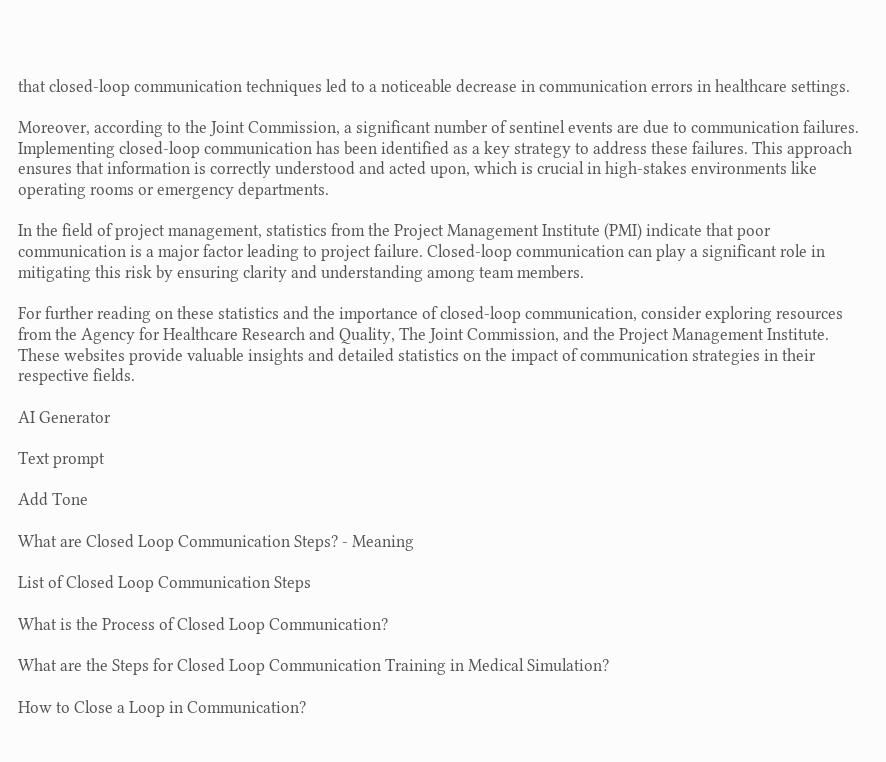that closed-loop communication techniques led to a noticeable decrease in communication errors in healthcare settings.

Moreover, according to the Joint Commission, a significant number of sentinel events are due to communication failures. Implementing closed-loop communication has been identified as a key strategy to address these failures. This approach ensures that information is correctly understood and acted upon, which is crucial in high-stakes environments like operating rooms or emergency departments.

In the field of project management, statistics from the Project Management Institute (PMI) indicate that poor communication is a major factor leading to project failure. Closed-loop communication can play a significant role in mitigating this risk by ensuring clarity and understanding among team members.

For further reading on these statistics and the importance of closed-loop communication, consider exploring resources from the Agency for Healthcare Research and Quality, The Joint Commission, and the Project Management Institute. These websites provide valuable insights and detailed statistics on the impact of communication strategies in their respective fields.

AI Generator

Text prompt

Add Tone

What are Closed Loop Communication Steps? - Meaning

List of Closed Loop Communication Steps

What is the Process of Closed Loop Communication?

What are the Steps for Closed Loop Communication Training in Medical Simulation?

How to Close a Loop in Communication?